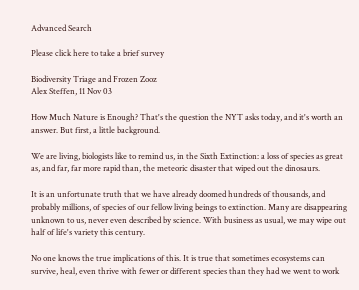Advanced Search

Please click here to take a brief survey

Biodiversity Triage and Frozen Zooz
Alex Steffen, 11 Nov 03

How Much Nature is Enough? That's the question the NYT asks today, and it's worth an answer. But first, a little background.

We are living, biologists like to remind us, in the Sixth Extinction: a loss of species as great as, and far, far more rapid than, the meteoric disaster that wiped out the dinosaurs.

It is an unfortunate truth that we have already doomed hundreds of thousands, and probably millions, of species of our fellow living beings to extinction. Many are disappearing unknown to us, never even described by science. With business as usual, we may wipe out half of life's variety this century.

No one knows the true implications of this. It is true that sometimes ecosystems can survive, heal, even thrive with fewer or different species than they had we went to work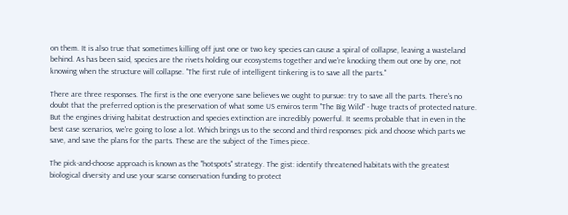on them. It is also true that sometimes killing off just one or two key species can cause a spiral of collapse, leaving a wasteland behind. As has been said, species are the rivets holding our ecosystems together and we're knocking them out one by one, not knowing when the structure will collapse. "The first rule of intelligent tinkering is to save all the parts."

There are three responses. The first is the one everyone sane believes we ought to pursue: try to save all the parts. There's no doubt that the preferred option is the preservation of what some US enviros term "The Big Wild" - huge tracts of protected nature. But the engines driving habitat destruction and species extinction are incredibly powerful. It seems probable that in even in the best case scenarios, we're going to lose a lot. Which brings us to the second and third responses: pick and choose which parts we save, and save the plans for the parts. These are the subject of the Times piece.

The pick-and-choose approach is known as the "hotspots" strategy. The gist: identify threatened habitats with the greatest biological diversity and use your scarse conservation funding to protect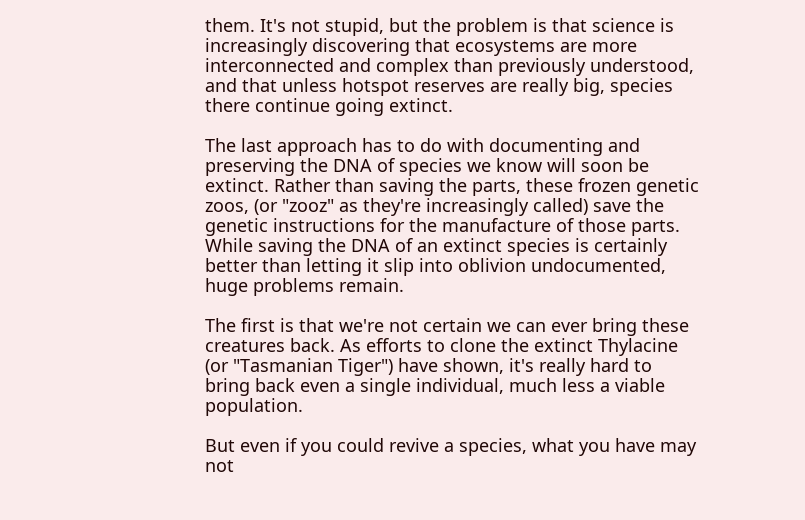them. It's not stupid, but the problem is that science is increasingly discovering that ecosystems are more interconnected and complex than previously understood, and that unless hotspot reserves are really big, species there continue going extinct.

The last approach has to do with documenting and preserving the DNA of species we know will soon be extinct. Rather than saving the parts, these frozen genetic zoos, (or "zooz" as they're increasingly called) save the genetic instructions for the manufacture of those parts. While saving the DNA of an extinct species is certainly better than letting it slip into oblivion undocumented, huge problems remain.

The first is that we're not certain we can ever bring these creatures back. As efforts to clone the extinct Thylacine (or "Tasmanian Tiger") have shown, it's really hard to bring back even a single individual, much less a viable population.

But even if you could revive a species, what you have may not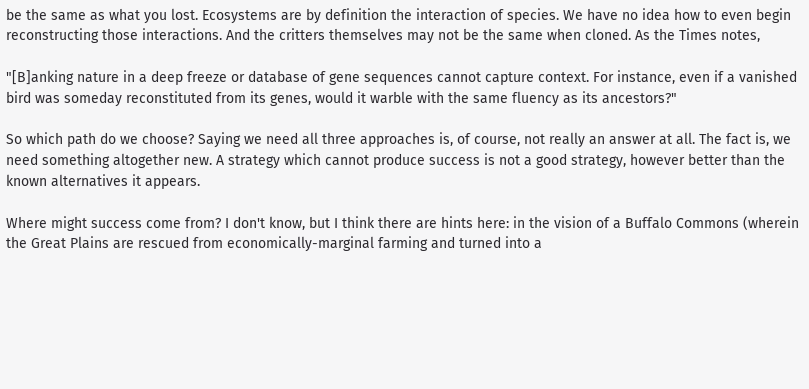be the same as what you lost. Ecosystems are by definition the interaction of species. We have no idea how to even begin reconstructing those interactions. And the critters themselves may not be the same when cloned. As the Times notes,

"[B]anking nature in a deep freeze or database of gene sequences cannot capture context. For instance, even if a vanished bird was someday reconstituted from its genes, would it warble with the same fluency as its ancestors?"

So which path do we choose? Saying we need all three approaches is, of course, not really an answer at all. The fact is, we need something altogether new. A strategy which cannot produce success is not a good strategy, however better than the known alternatives it appears.

Where might success come from? I don't know, but I think there are hints here: in the vision of a Buffalo Commons (wherein the Great Plains are rescued from economically-marginal farming and turned into a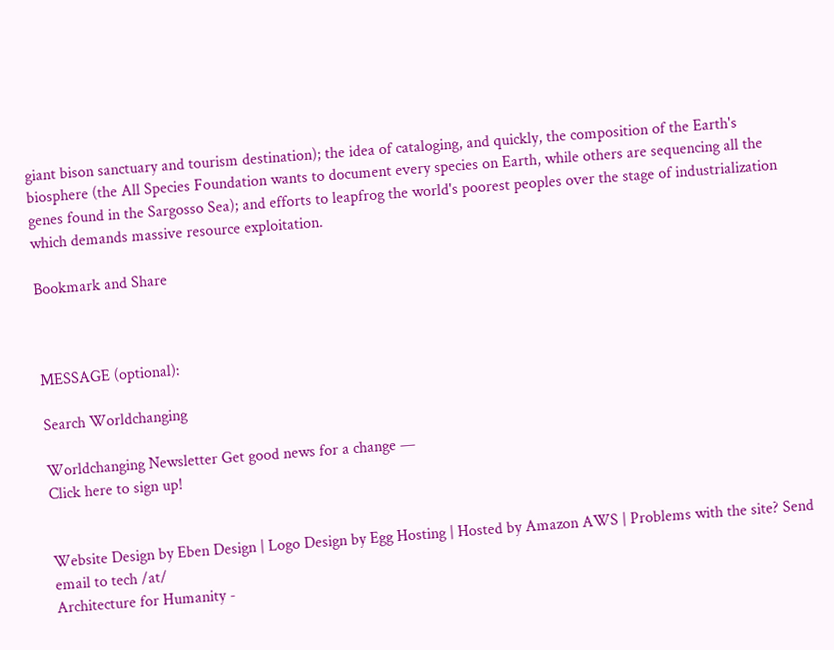giant bison sanctuary and tourism destination); the idea of cataloging, and quickly, the composition of the Earth's biosphere (the All Species Foundation wants to document every species on Earth, while others are sequencing all the genes found in the Sargosso Sea); and efforts to leapfrog the world's poorest peoples over the stage of industrialization which demands massive resource exploitation.

Bookmark and Share



MESSAGE (optional):

Search Worldchanging

Worldchanging Newsletter Get good news for a change —
Click here to sign up!


Website Design by Eben Design | Logo Design by Egg Hosting | Hosted by Amazon AWS | Problems with the site? Send email to tech /at/
Architecture for Humanity -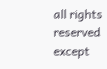all rights reserved except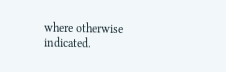where otherwise indicated.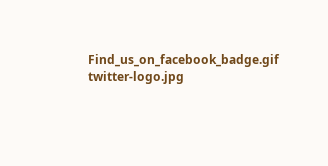Find_us_on_facebook_badge.gif twitter-logo.jpg